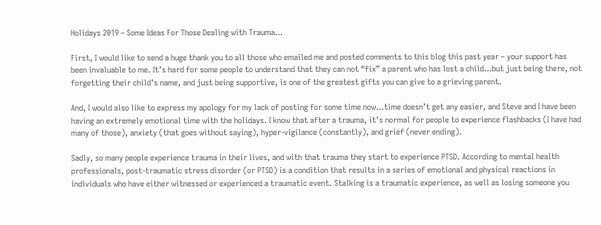Holidays 2019 – Some Ideas For Those Dealing with Trauma…

First, I would like to send a huge thank you to all those who emailed me and posted comments to this blog this past year – your support has been invaluable to me. It’s hard for some people to understand that they can not “fix” a parent who has lost a child…but just being there, not forgetting their child’s name, and just being supportive, is one of the greatest gifts you can give to a grieving parent.

And, I would also like to express my apology for my lack of posting for some time now…time doesn’t get any easier, and Steve and I have been having an extremely emotional time with the holidays. I know that after a trauma, it’s normal for people to experience flashbacks (I have had many of those), anxiety (that goes without saying), hyper-vigilance (constantly), and grief (never ending).

Sadly, so many people experience trauma in their lives, and with that trauma they start to experience PTSD. According to mental health professionals, post-traumatic stress disorder (or PTSD) is a condition that results in a series of emotional and physical reactions in individuals who have either witnessed or experienced a traumatic event. Stalking is a traumatic experience, as well as losing someone you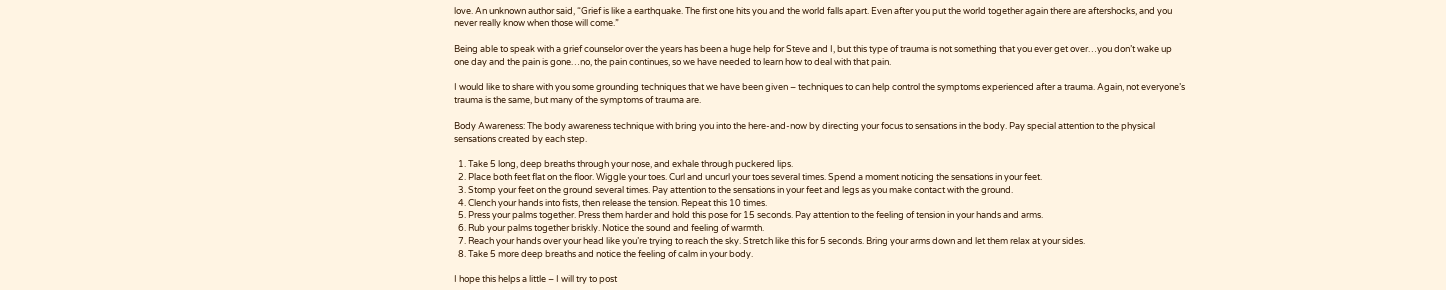love. An unknown author said, “Grief is like a earthquake. The first one hits you and the world falls apart. Even after you put the world together again there are aftershocks, and you never really know when those will come.”

Being able to speak with a grief counselor over the years has been a huge help for Steve and I, but this type of trauma is not something that you ever get over…you don’t wake up one day and the pain is gone…no, the pain continues, so we have needed to learn how to deal with that pain.

I would like to share with you some grounding techniques that we have been given – techniques to can help control the symptoms experienced after a trauma. Again, not everyone’s trauma is the same, but many of the symptoms of trauma are.

Body Awareness: The body awareness technique with bring you into the here-and-now by directing your focus to sensations in the body. Pay special attention to the physical sensations created by each step.

  1. Take 5 long, deep breaths through your nose, and exhale through puckered lips.
  2. Place both feet flat on the floor. Wiggle your toes. Curl and uncurl your toes several times. Spend a moment noticing the sensations in your feet.
  3. Stomp your feet on the ground several times. Pay attention to the sensations in your feet and legs as you make contact with the ground.
  4. Clench your hands into fists, then release the tension. Repeat this 10 times.
  5. Press your palms together. Press them harder and hold this pose for 15 seconds. Pay attention to the feeling of tension in your hands and arms.
  6. Rub your palms together briskly. Notice the sound and feeling of warmth.
  7. Reach your hands over your head like you’re trying to reach the sky. Stretch like this for 5 seconds. Bring your arms down and let them relax at your sides.
  8. Take 5 more deep breaths and notice the feeling of calm in your body.

I hope this helps a little – I will try to post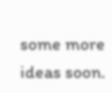some more ideas soon.